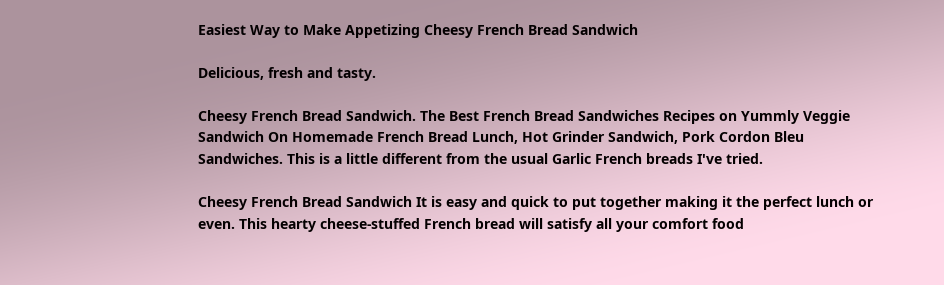Easiest Way to Make Appetizing Cheesy French Bread Sandwich

Delicious, fresh and tasty.

Cheesy French Bread Sandwich. The Best French Bread Sandwiches Recipes on Yummly Veggie Sandwich On Homemade French Bread Lunch, Hot Grinder Sandwich, Pork Cordon Bleu Sandwiches. This is a little different from the usual Garlic French breads I've tried.

Cheesy French Bread Sandwich It is easy and quick to put together making it the perfect lunch or even. This hearty cheese-stuffed French bread will satisfy all your comfort food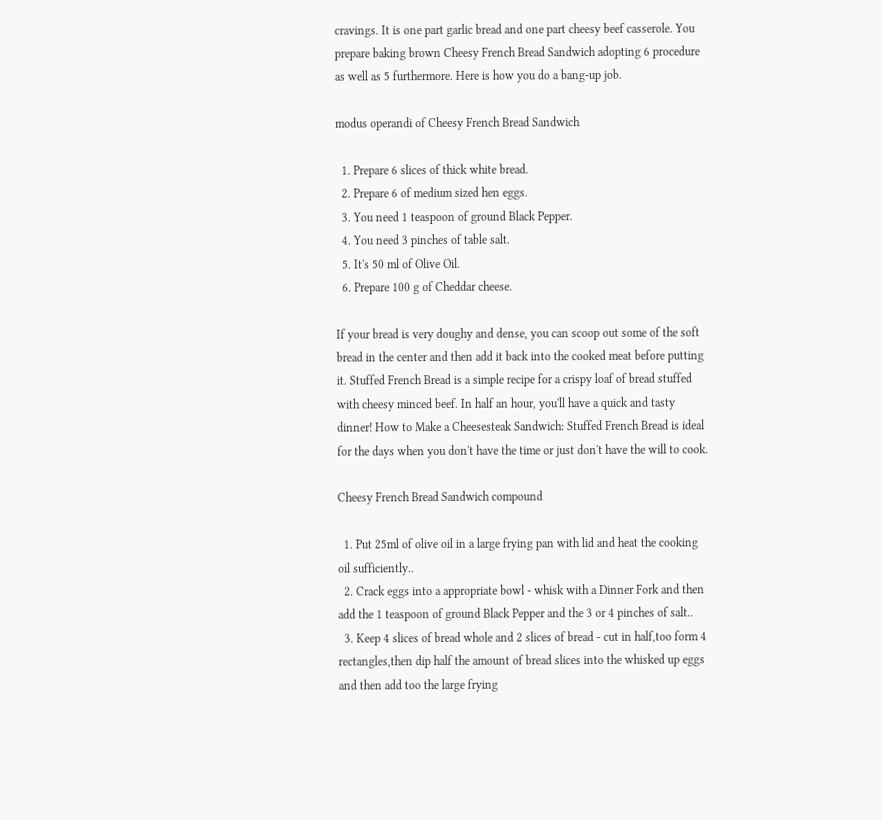cravings. It is one part garlic bread and one part cheesy beef casserole. You prepare baking brown Cheesy French Bread Sandwich adopting 6 procedure as well as 5 furthermore. Here is how you do a bang-up job.

modus operandi of Cheesy French Bread Sandwich

  1. Prepare 6 slices of thick white bread.
  2. Prepare 6 of medium sized hen eggs.
  3. You need 1 teaspoon of ground Black Pepper.
  4. You need 3 pinches of table salt.
  5. It's 50 ml of Olive Oil.
  6. Prepare 100 g of Cheddar cheese.

If your bread is very doughy and dense, you can scoop out some of the soft bread in the center and then add it back into the cooked meat before putting it. Stuffed French Bread is a simple recipe for a crispy loaf of bread stuffed with cheesy minced beef. In half an hour, you'll have a quick and tasty dinner! How to Make a Cheesesteak Sandwich: Stuffed French Bread is ideal for the days when you don't have the time or just don't have the will to cook.

Cheesy French Bread Sandwich compound

  1. Put 25ml of olive oil in a large frying pan with lid and heat the cooking oil sufficiently..
  2. Crack eggs into a appropriate bowl - whisk with a Dinner Fork and then add the 1 teaspoon of ground Black Pepper and the 3 or 4 pinches of salt..
  3. Keep 4 slices of bread whole and 2 slices of bread - cut in half,too form 4 rectangles,then dip half the amount of bread slices into the whisked up eggs and then add too the large frying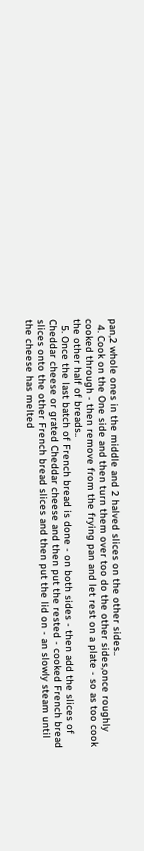pan,2 whole ones in the middle and 2 halved slices on the other sides..
  4. Cook on the One side and then turn them over too do the other sides,once roughly cooked through - then remove from the frying pan and let rest on a plate - so as too cook the other half of breads..
  5. Once the last batch of French bread is done - on both sides - then add the slices of Cheddar cheese or grated Cheddar cheese and then put the rested - cooked French bread slices onto the other French bread slices and then put the lid on - an slowly steam until the cheese has melted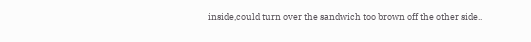inside,could turn over the sandwich too brown off the other side..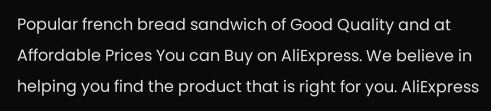Popular french bread sandwich of Good Quality and at Affordable Prices You can Buy on AliExpress. We believe in helping you find the product that is right for you. AliExpress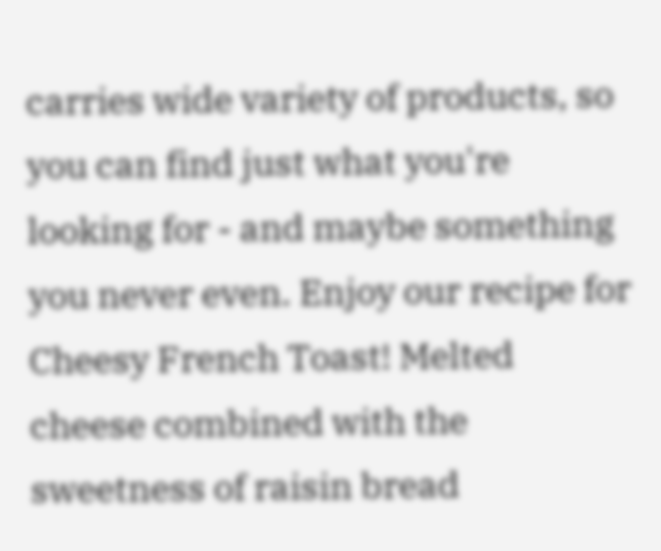carries wide variety of products, so you can find just what you're looking for - and maybe something you never even. Enjoy our recipe for Cheesy French Toast! Melted cheese combined with the sweetness of raisin bread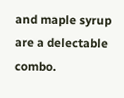and maple syrup are a delectable combo.